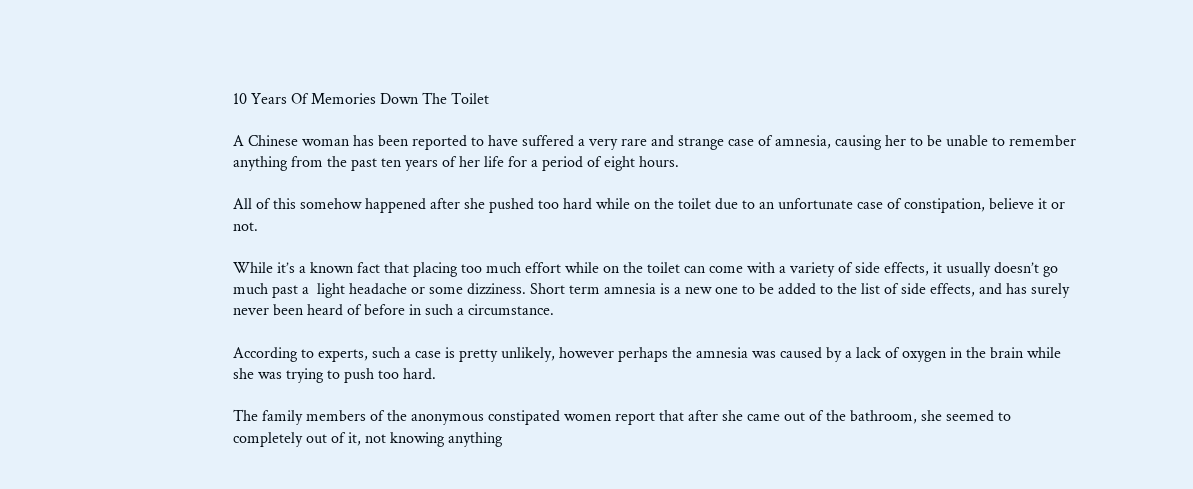10 Years Of Memories Down The Toilet

A Chinese woman has been reported to have suffered a very rare and strange case of amnesia, causing her to be unable to remember anything from the past ten years of her life for a period of eight hours.

All of this somehow happened after she pushed too hard while on the toilet due to an unfortunate case of constipation, believe it or not.

While it’s a known fact that placing too much effort while on the toilet can come with a variety of side effects, it usually doesn’t go much past a  light headache or some dizziness. Short term amnesia is a new one to be added to the list of side effects, and has surely never been heard of before in such a circumstance.

According to experts, such a case is pretty unlikely, however perhaps the amnesia was caused by a lack of oxygen in the brain while she was trying to push too hard.

The family members of the anonymous constipated women report that after she came out of the bathroom, she seemed to completely out of it, not knowing anything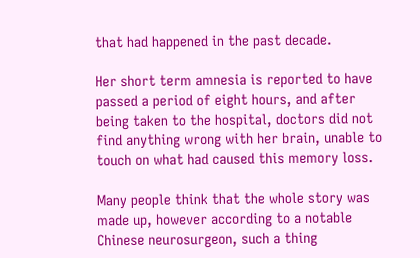that had happened in the past decade.

Her short term amnesia is reported to have passed a period of eight hours, and after being taken to the hospital, doctors did not find anything wrong with her brain, unable to touch on what had caused this memory loss.

Many people think that the whole story was made up, however according to a notable Chinese neurosurgeon, such a thing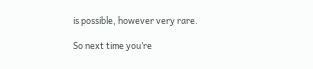is possible, however very rare.

So next time you’re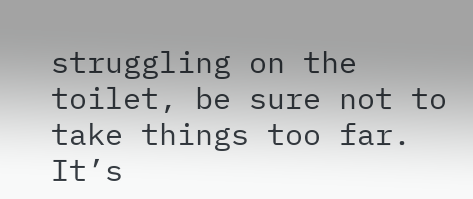struggling on the toilet, be sure not to take things too far. It’s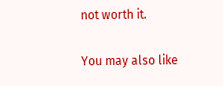not worth it.

You may also like